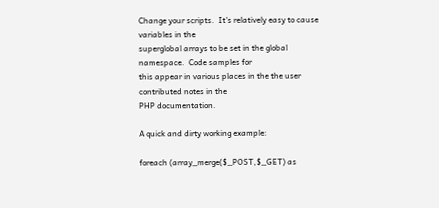Change your scripts.  It's relatively easy to cause variables in the
superglobal arrays to be set in the global namespace.  Code samples for
this appear in various places in the the user contributed notes in the
PHP documentation.

A quick and dirty working example:

foreach (array_merge($_POST,$_GET) as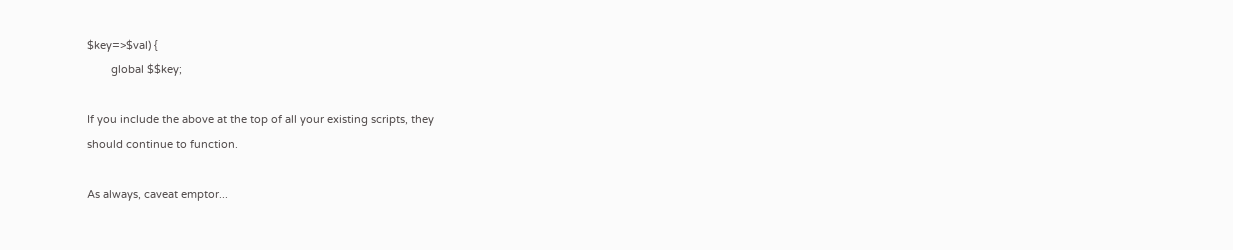$key=>$val) {
        global $$key;

If you include the above at the top of all your existing scripts, they
should continue to function.

As always, caveat emptor...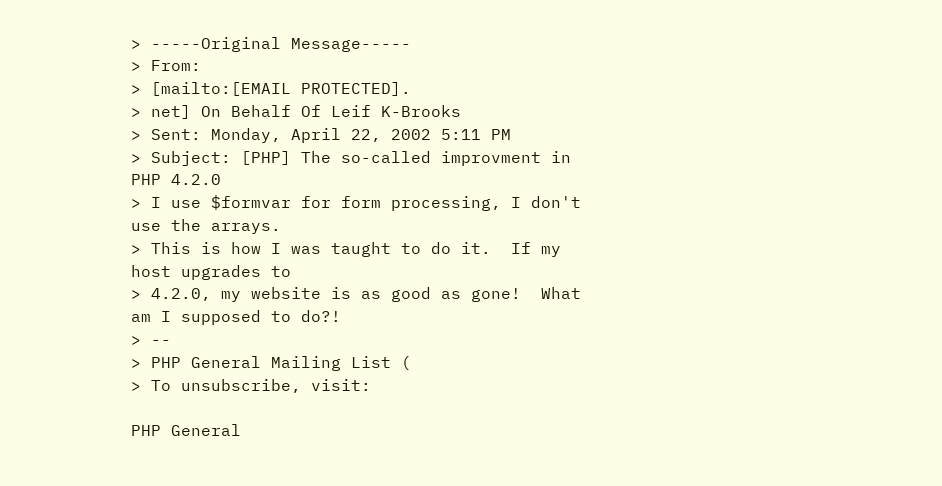> -----Original Message-----
> From:
> [mailto:[EMAIL PROTECTED].
> net] On Behalf Of Leif K-Brooks
> Sent: Monday, April 22, 2002 5:11 PM
> Subject: [PHP] The so-called improvment in PHP 4.2.0
> I use $formvar for form processing, I don't use the arrays.
> This is how I was taught to do it.  If my host upgrades to
> 4.2.0, my website is as good as gone!  What am I supposed to do?!
> --
> PHP General Mailing List (
> To unsubscribe, visit:

PHP General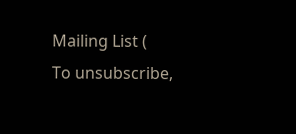Mailing List (
To unsubscribe,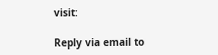visit:

Reply via email to